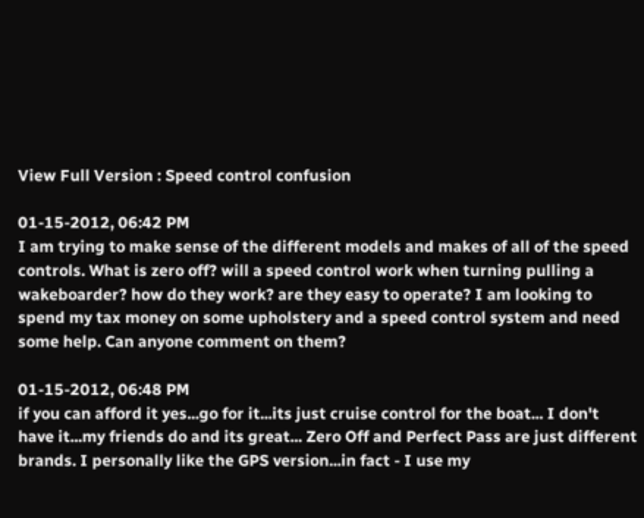View Full Version : Speed control confusion

01-15-2012, 06:42 PM
I am trying to make sense of the different models and makes of all of the speed controls. What is zero off? will a speed control work when turning pulling a wakeboarder? how do they work? are they easy to operate? I am looking to spend my tax money on some upholstery and a speed control system and need some help. Can anyone comment on them?

01-15-2012, 06:48 PM
if you can afford it yes...go for it...its just cruise control for the boat... I don't have it...my friends do and its great... Zero Off and Perfect Pass are just different brands. I personally like the GPS version...in fact - I use my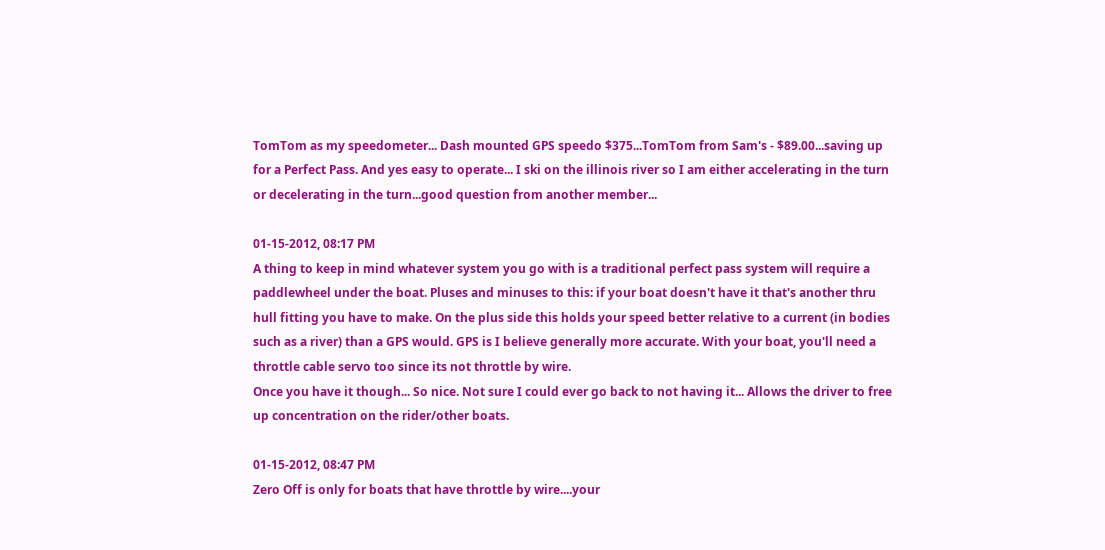TomTom as my speedometer... Dash mounted GPS speedo $375...TomTom from Sam's - $89.00...saving up for a Perfect Pass. And yes easy to operate... I ski on the illinois river so I am either accelerating in the turn or decelerating in the turn...good question from another member...

01-15-2012, 08:17 PM
A thing to keep in mind whatever system you go with is a traditional perfect pass system will require a paddlewheel under the boat. Pluses and minuses to this: if your boat doesn't have it that's another thru hull fitting you have to make. On the plus side this holds your speed better relative to a current (in bodies such as a river) than a GPS would. GPS is I believe generally more accurate. With your boat, you'll need a throttle cable servo too since its not throttle by wire.
Once you have it though... So nice. Not sure I could ever go back to not having it... Allows the driver to free up concentration on the rider/other boats.

01-15-2012, 08:47 PM
Zero Off is only for boats that have throttle by wire....your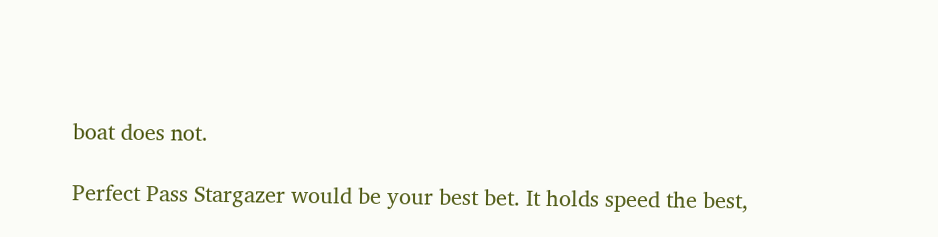boat does not.

Perfect Pass Stargazer would be your best bet. It holds speed the best,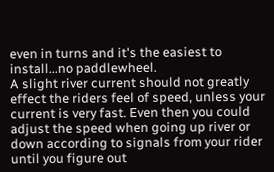even in turns and it's the easiest to install...no paddlewheel.
A slight river current should not greatly effect the riders feel of speed, unless your current is very fast. Even then you could adjust the speed when going up river or down according to signals from your rider until you figure out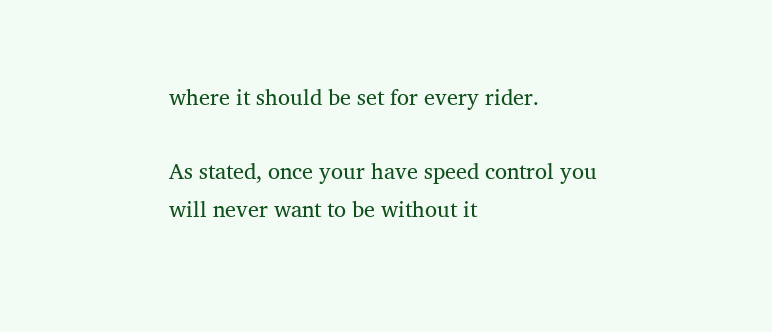where it should be set for every rider.

As stated, once your have speed control you will never want to be without it